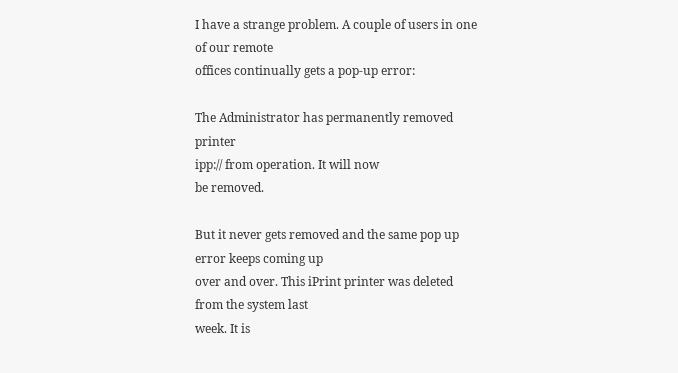I have a strange problem. A couple of users in one of our remote
offices continually gets a pop-up error:

The Administrator has permanently removed printer
ipp:// from operation. It will now
be removed.

But it never gets removed and the same pop up error keeps coming up
over and over. This iPrint printer was deleted from the system last
week. It is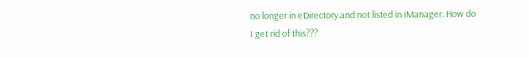no longer in eDirectory and not listed in iManager. How do
I get rid of this???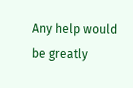Any help would be greatly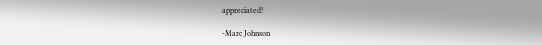appreciated!

-Marc Johnson